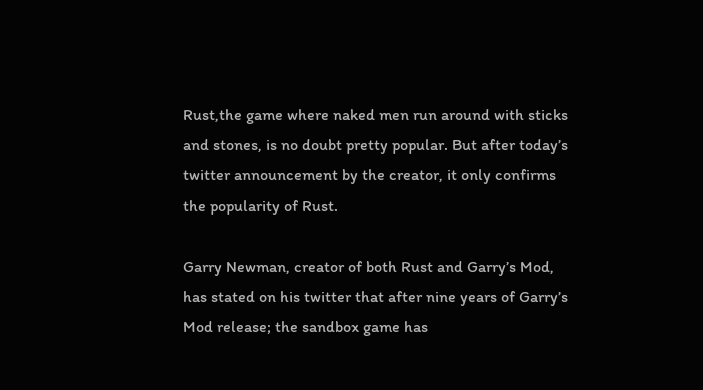Rust,the game where naked men run around with sticks and stones, is no doubt pretty popular. But after today’s twitter announcement by the creator, it only confirms the popularity of Rust.

Garry Newman, creator of both Rust and Garry’s Mod, has stated on his twitter that after nine years of Garry’s Mod release; the sandbox game has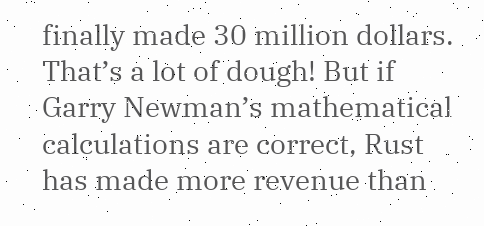finally made 30 million dollars. That’s a lot of dough! But if Garry Newman’s mathematical calculations are correct, Rust has made more revenue than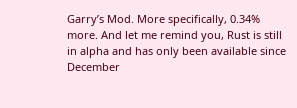Garry’s Mod. More specifically, 0.34% more. And let me remind you, Rust is still in alpha and has only been available since December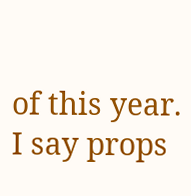of this year. I say props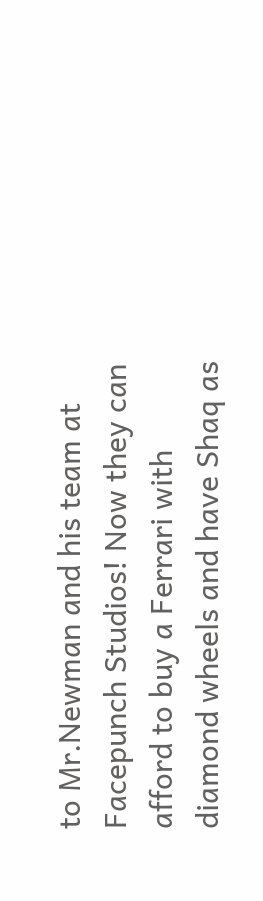to Mr.Newman and his team at Facepunch Studios! Now they can afford to buy a Ferrari with diamond wheels and have Shaq as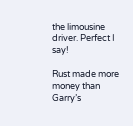the limousine  driver. Perfect I say!

Rust made more money than Garry’s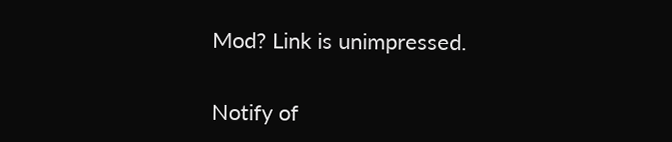Mod? Link is unimpressed.


Notify of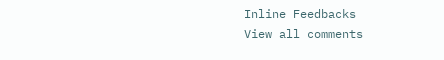Inline Feedbacks
View all comments